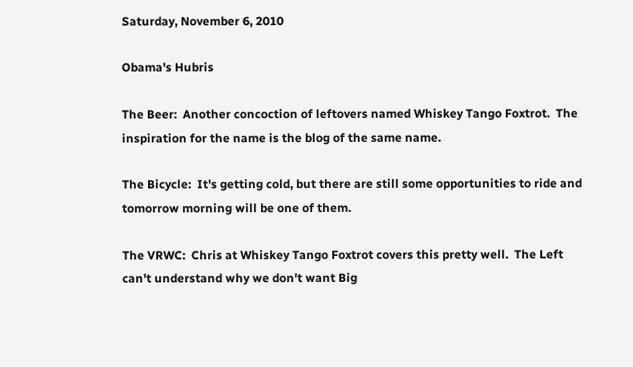Saturday, November 6, 2010

Obama's Hubris

The Beer:  Another concoction of leftovers named Whiskey Tango Foxtrot.  The inspiration for the name is the blog of the same name.

The Bicycle:  It's getting cold, but there are still some opportunities to ride and tomorrow morning will be one of them.

The VRWC:  Chris at Whiskey Tango Foxtrot covers this pretty well.  The Left can't understand why we don't want Big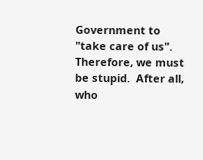Government to "take care of us".  Therefore, we must be stupid.  After all, who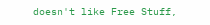doesn't like Free Stuff,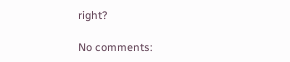right?

No comments: